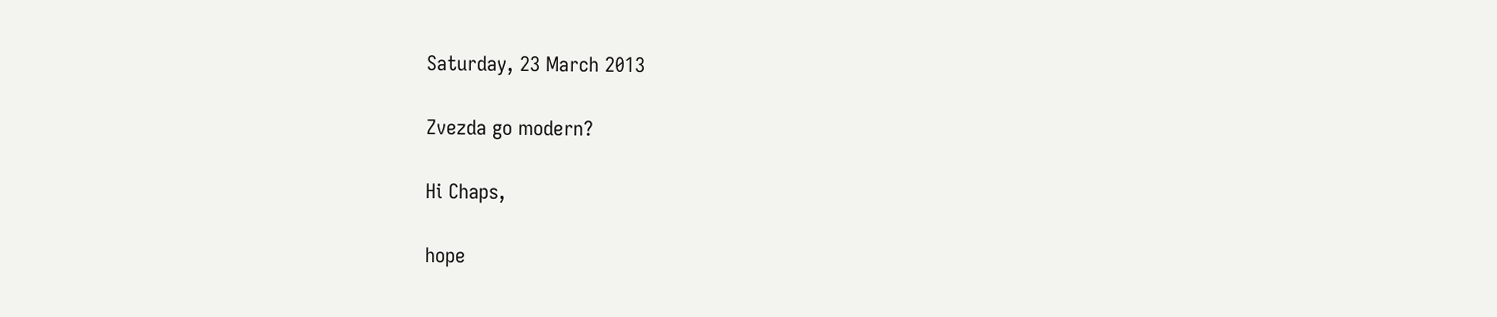Saturday, 23 March 2013

Zvezda go modern?

Hi Chaps,

hope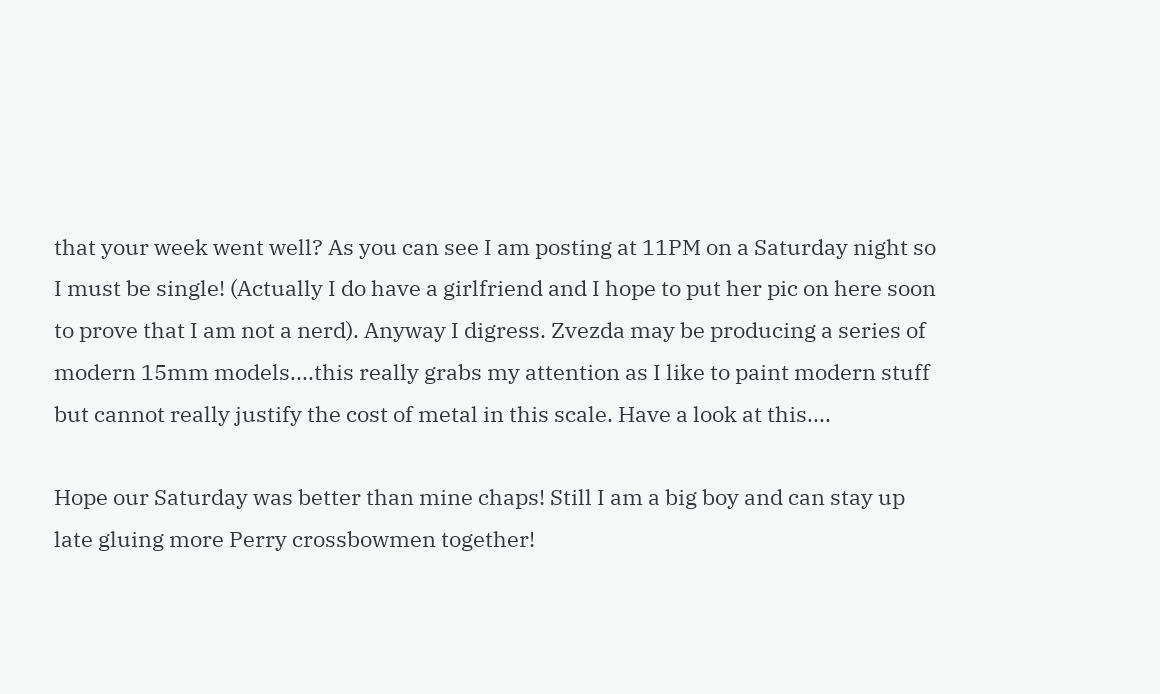that your week went well? As you can see I am posting at 11PM on a Saturday night so I must be single! (Actually I do have a girlfriend and I hope to put her pic on here soon to prove that I am not a nerd). Anyway I digress. Zvezda may be producing a series of modern 15mm models....this really grabs my attention as I like to paint modern stuff but cannot really justify the cost of metal in this scale. Have a look at this....

Hope our Saturday was better than mine chaps! Still I am a big boy and can stay up late gluing more Perry crossbowmen together!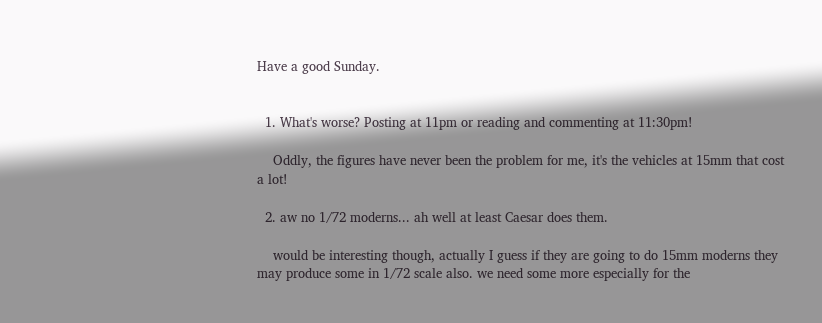Have a good Sunday.


  1. What's worse? Posting at 11pm or reading and commenting at 11:30pm!

    Oddly, the figures have never been the problem for me, it's the vehicles at 15mm that cost a lot!

  2. aw no 1/72 moderns... ah well at least Caesar does them.

    would be interesting though, actually I guess if they are going to do 15mm moderns they may produce some in 1/72 scale also. we need some more especially for the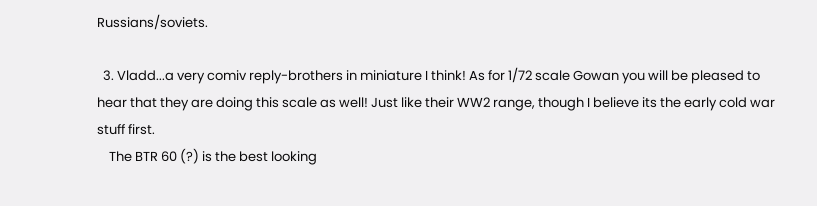Russians/soviets.

  3. Vladd...a very comiv reply-brothers in miniature I think! As for 1/72 scale Gowan you will be pleased to hear that they are doing this scale as well! Just like their WW2 range, though I believe its the early cold war stuff first.
    The BTR 60 (?) is the best looking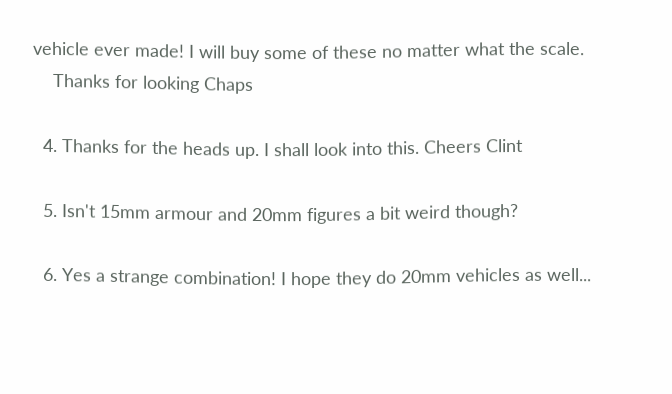vehicle ever made! I will buy some of these no matter what the scale.
    Thanks for looking Chaps

  4. Thanks for the heads up. I shall look into this. Cheers Clint

  5. Isn't 15mm armour and 20mm figures a bit weird though?

  6. Yes a strange combination! I hope they do 20mm vehicles as well...